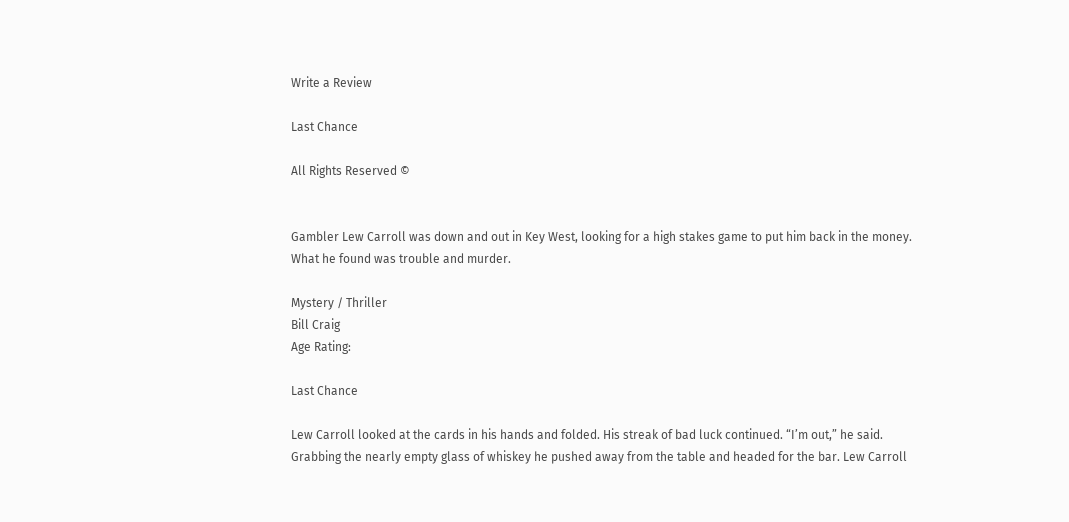Write a Review

Last Chance

All Rights Reserved ©


Gambler Lew Carroll was down and out in Key West, looking for a high stakes game to put him back in the money. What he found was trouble and murder.

Mystery / Thriller
Bill Craig
Age Rating:

Last Chance

Lew Carroll looked at the cards in his hands and folded. His streak of bad luck continued. “I’m out,” he said. Grabbing the nearly empty glass of whiskey he pushed away from the table and headed for the bar. Lew Carroll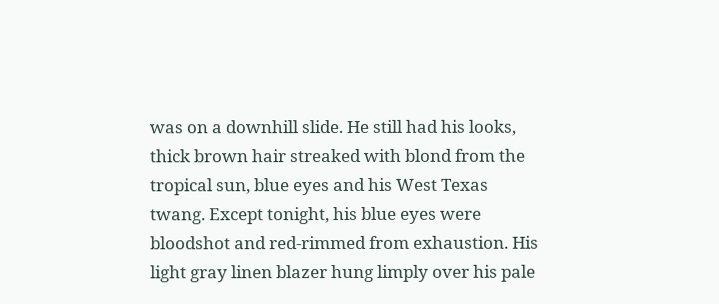was on a downhill slide. He still had his looks, thick brown hair streaked with blond from the tropical sun, blue eyes and his West Texas twang. Except tonight, his blue eyes were bloodshot and red-rimmed from exhaustion. His light gray linen blazer hung limply over his pale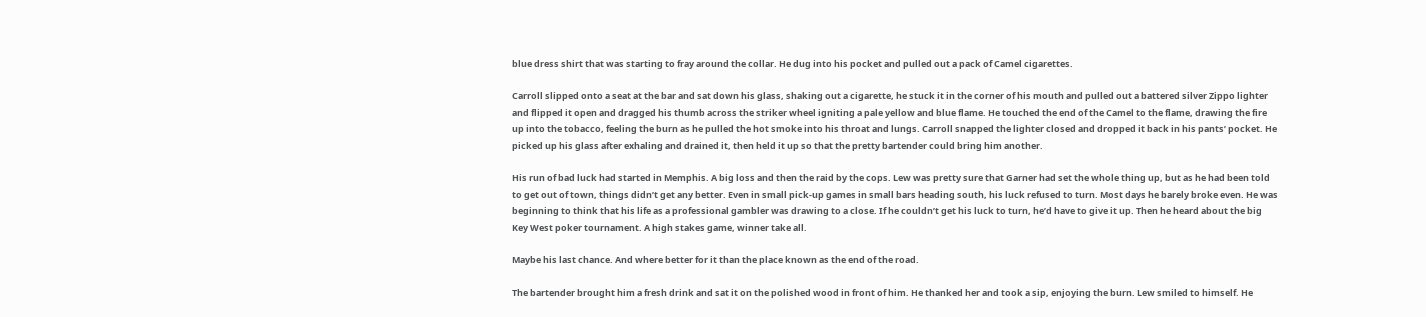blue dress shirt that was starting to fray around the collar. He dug into his pocket and pulled out a pack of Camel cigarettes.

Carroll slipped onto a seat at the bar and sat down his glass, shaking out a cigarette, he stuck it in the corner of his mouth and pulled out a battered silver Zippo lighter and flipped it open and dragged his thumb across the striker wheel igniting a pale yellow and blue flame. He touched the end of the Camel to the flame, drawing the fire up into the tobacco, feeling the burn as he pulled the hot smoke into his throat and lungs. Carroll snapped the lighter closed and dropped it back in his pants’ pocket. He picked up his glass after exhaling and drained it, then held it up so that the pretty bartender could bring him another.

His run of bad luck had started in Memphis. A big loss and then the raid by the cops. Lew was pretty sure that Garner had set the whole thing up, but as he had been told to get out of town, things didn’t get any better. Even in small pick-up games in small bars heading south, his luck refused to turn. Most days he barely broke even. He was beginning to think that his life as a professional gambler was drawing to a close. If he couldn’t get his luck to turn, he’d have to give it up. Then he heard about the big Key West poker tournament. A high stakes game, winner take all.

Maybe his last chance. And where better for it than the place known as the end of the road.

The bartender brought him a fresh drink and sat it on the polished wood in front of him. He thanked her and took a sip, enjoying the burn. Lew smiled to himself. He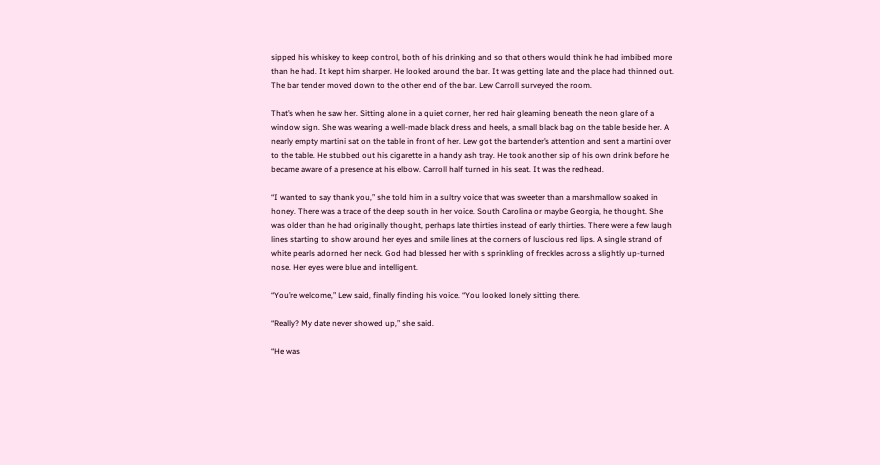sipped his whiskey to keep control, both of his drinking and so that others would think he had imbibed more than he had. It kept him sharper. He looked around the bar. It was getting late and the place had thinned out. The bar tender moved down to the other end of the bar. Lew Carroll surveyed the room.

That’s when he saw her. Sitting alone in a quiet corner, her red hair gleaming beneath the neon glare of a window sign. She was wearing a well-made black dress and heels, a small black bag on the table beside her. A nearly empty martini sat on the table in front of her. Lew got the bartender’s attention and sent a martini over to the table. He stubbed out his cigarette in a handy ash tray. He took another sip of his own drink before he became aware of a presence at his elbow. Carroll half turned in his seat. It was the redhead.

“I wanted to say thank you,” she told him in a sultry voice that was sweeter than a marshmallow soaked in honey. There was a trace of the deep south in her voice. South Carolina or maybe Georgia, he thought. She was older than he had originally thought, perhaps late thirties instead of early thirties. There were a few laugh lines starting to show around her eyes and smile lines at the corners of luscious red lips. A single strand of white pearls adorned her neck. God had blessed her with s sprinkling of freckles across a slightly up-turned nose. Her eyes were blue and intelligent.

“You’re welcome,” Lew said, finally finding his voice. “You looked lonely sitting there.

“Really? My date never showed up,” she said.

“He was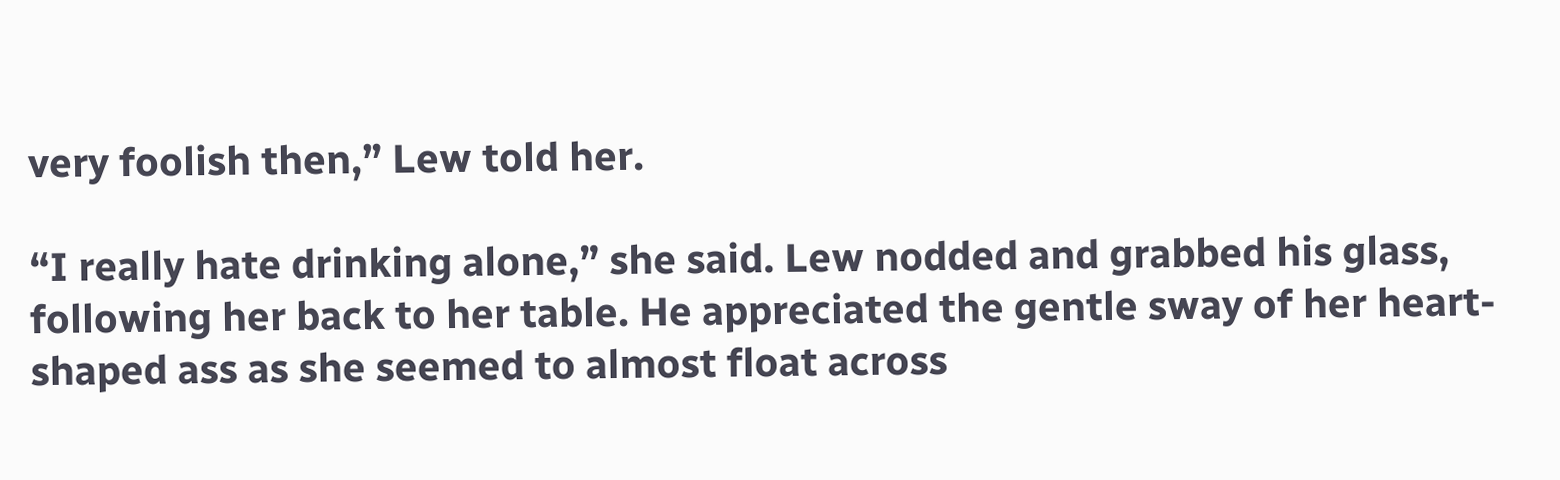very foolish then,” Lew told her.

“I really hate drinking alone,” she said. Lew nodded and grabbed his glass, following her back to her table. He appreciated the gentle sway of her heart-shaped ass as she seemed to almost float across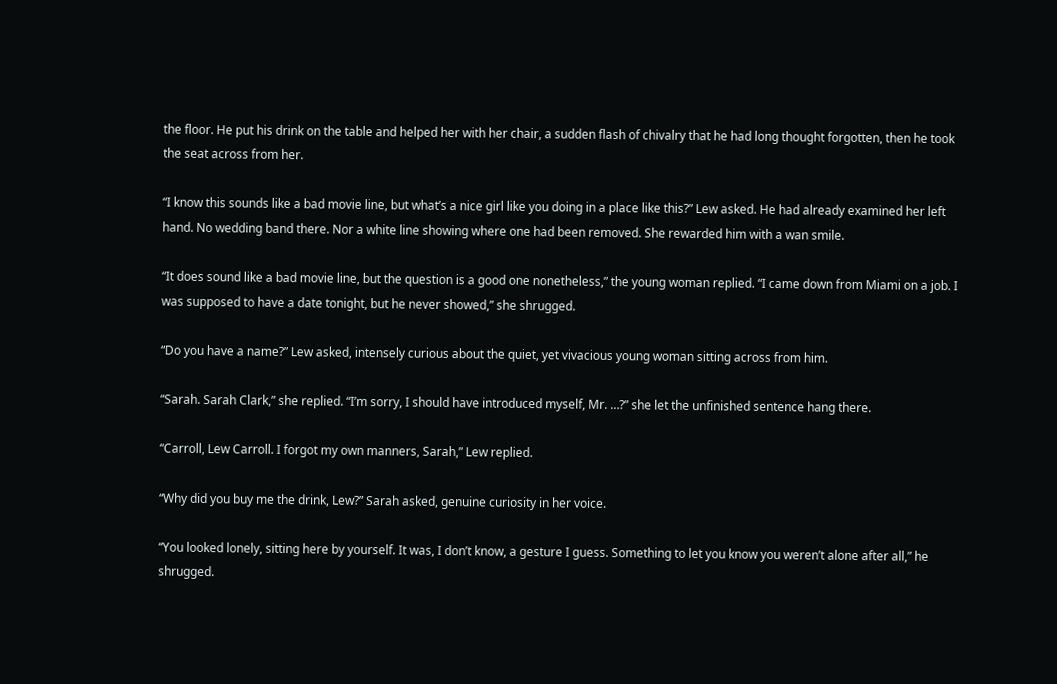the floor. He put his drink on the table and helped her with her chair, a sudden flash of chivalry that he had long thought forgotten, then he took the seat across from her.

“I know this sounds like a bad movie line, but what’s a nice girl like you doing in a place like this?” Lew asked. He had already examined her left hand. No wedding band there. Nor a white line showing where one had been removed. She rewarded him with a wan smile.

“It does sound like a bad movie line, but the question is a good one nonetheless,” the young woman replied. “I came down from Miami on a job. I was supposed to have a date tonight, but he never showed,” she shrugged.

“Do you have a name?” Lew asked, intensely curious about the quiet, yet vivacious young woman sitting across from him.

“Sarah. Sarah Clark,” she replied. “I’m sorry, I should have introduced myself, Mr. …?” she let the unfinished sentence hang there.

“Carroll, Lew Carroll. I forgot my own manners, Sarah,” Lew replied.

“Why did you buy me the drink, Lew?” Sarah asked, genuine curiosity in her voice.

“You looked lonely, sitting here by yourself. It was, I don’t know, a gesture I guess. Something to let you know you weren’t alone after all,” he shrugged.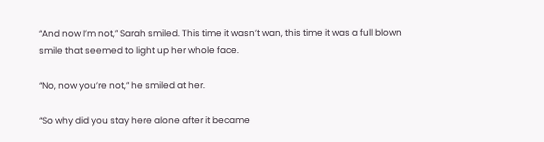“And now I’m not,” Sarah smiled. This time it wasn’t wan, this time it was a full blown smile that seemed to light up her whole face.

“No, now you’re not,” he smiled at her.

“So why did you stay here alone after it became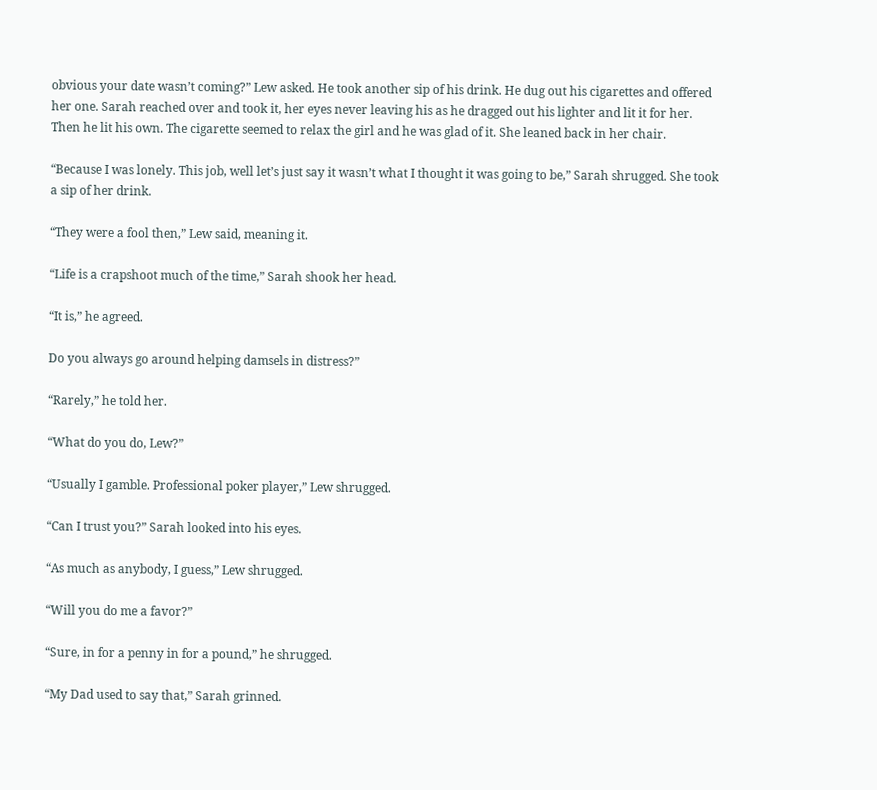obvious your date wasn’t coming?” Lew asked. He took another sip of his drink. He dug out his cigarettes and offered her one. Sarah reached over and took it, her eyes never leaving his as he dragged out his lighter and lit it for her. Then he lit his own. The cigarette seemed to relax the girl and he was glad of it. She leaned back in her chair.

“Because I was lonely. This job, well let’s just say it wasn’t what I thought it was going to be,” Sarah shrugged. She took a sip of her drink.

“They were a fool then,” Lew said, meaning it.

“Life is a crapshoot much of the time,” Sarah shook her head.

“It is,” he agreed.

Do you always go around helping damsels in distress?”

“Rarely,” he told her.

“What do you do, Lew?”

“Usually I gamble. Professional poker player,” Lew shrugged.

“Can I trust you?” Sarah looked into his eyes.

“As much as anybody, I guess,” Lew shrugged.

“Will you do me a favor?”

“Sure, in for a penny in for a pound,” he shrugged.

“My Dad used to say that,” Sarah grinned.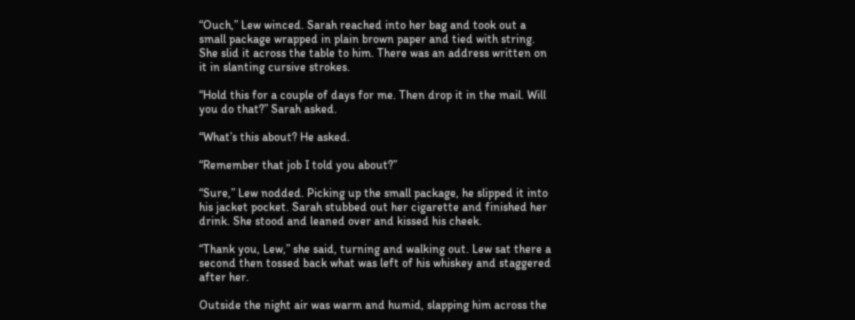“Ouch,” Lew winced. Sarah reached into her bag and took out a small package wrapped in plain brown paper and tied with string. She slid it across the table to him. There was an address written on it in slanting cursive strokes.

“Hold this for a couple of days for me. Then drop it in the mail. Will you do that?” Sarah asked.

“What’s this about? He asked.

“Remember that job I told you about?”

“Sure,” Lew nodded. Picking up the small package, he slipped it into his jacket pocket. Sarah stubbed out her cigarette and finished her drink. She stood and leaned over and kissed his cheek.

“Thank you, Lew,” she said, turning and walking out. Lew sat there a second then tossed back what was left of his whiskey and staggered after her.

Outside the night air was warm and humid, slapping him across the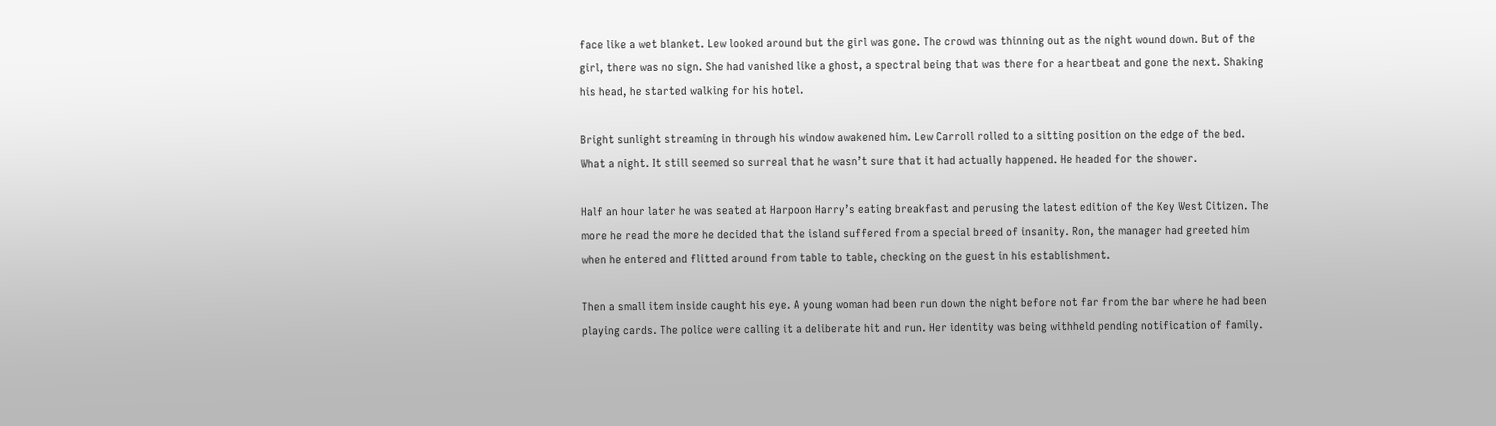face like a wet blanket. Lew looked around but the girl was gone. The crowd was thinning out as the night wound down. But of the girl, there was no sign. She had vanished like a ghost, a spectral being that was there for a heartbeat and gone the next. Shaking his head, he started walking for his hotel.

Bright sunlight streaming in through his window awakened him. Lew Carroll rolled to a sitting position on the edge of the bed. What a night. It still seemed so surreal that he wasn’t sure that it had actually happened. He headed for the shower.

Half an hour later he was seated at Harpoon Harry’s eating breakfast and perusing the latest edition of the Key West Citizen. The more he read the more he decided that the island suffered from a special breed of insanity. Ron, the manager had greeted him when he entered and flitted around from table to table, checking on the guest in his establishment.

Then a small item inside caught his eye. A young woman had been run down the night before not far from the bar where he had been playing cards. The police were calling it a deliberate hit and run. Her identity was being withheld pending notification of family.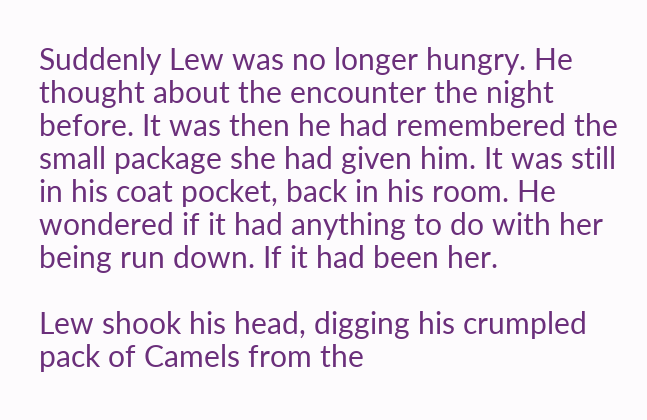Suddenly Lew was no longer hungry. He thought about the encounter the night before. It was then he had remembered the small package she had given him. It was still in his coat pocket, back in his room. He wondered if it had anything to do with her being run down. If it had been her.

Lew shook his head, digging his crumpled pack of Camels from the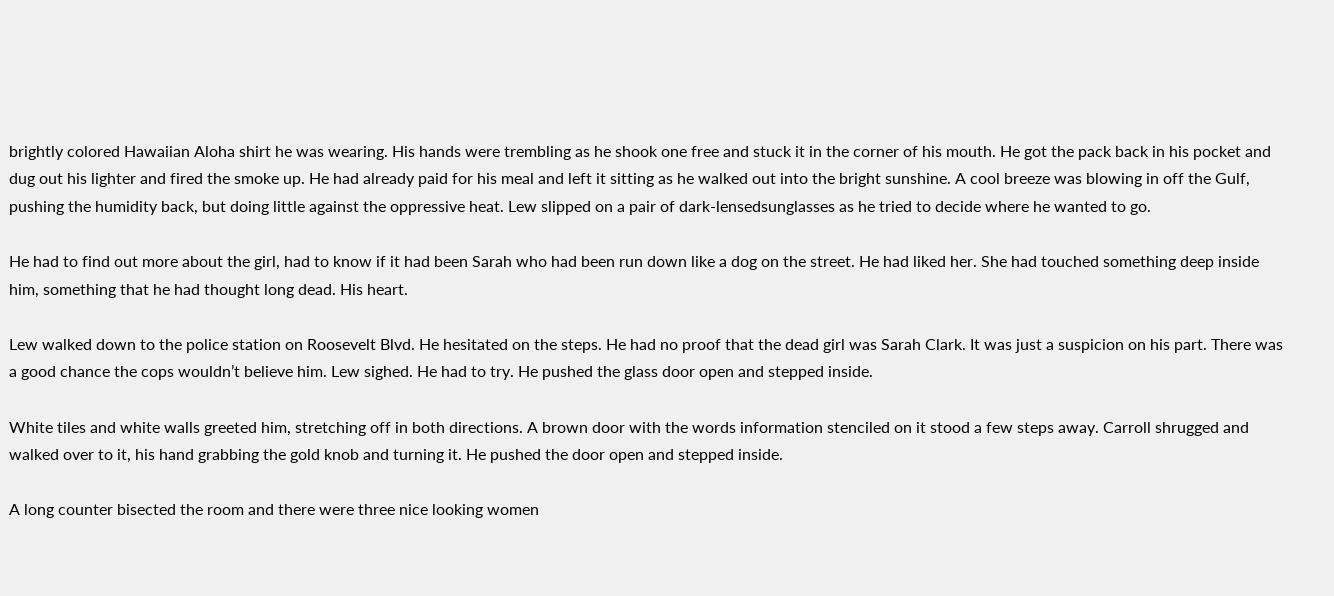brightly colored Hawaiian Aloha shirt he was wearing. His hands were trembling as he shook one free and stuck it in the corner of his mouth. He got the pack back in his pocket and dug out his lighter and fired the smoke up. He had already paid for his meal and left it sitting as he walked out into the bright sunshine. A cool breeze was blowing in off the Gulf, pushing the humidity back, but doing little against the oppressive heat. Lew slipped on a pair of dark-lensedsunglasses as he tried to decide where he wanted to go.

He had to find out more about the girl, had to know if it had been Sarah who had been run down like a dog on the street. He had liked her. She had touched something deep inside him, something that he had thought long dead. His heart.

Lew walked down to the police station on Roosevelt Blvd. He hesitated on the steps. He had no proof that the dead girl was Sarah Clark. It was just a suspicion on his part. There was a good chance the cops wouldn’t believe him. Lew sighed. He had to try. He pushed the glass door open and stepped inside.

White tiles and white walls greeted him, stretching off in both directions. A brown door with the words information stenciled on it stood a few steps away. Carroll shrugged and walked over to it, his hand grabbing the gold knob and turning it. He pushed the door open and stepped inside.

A long counter bisected the room and there were three nice looking women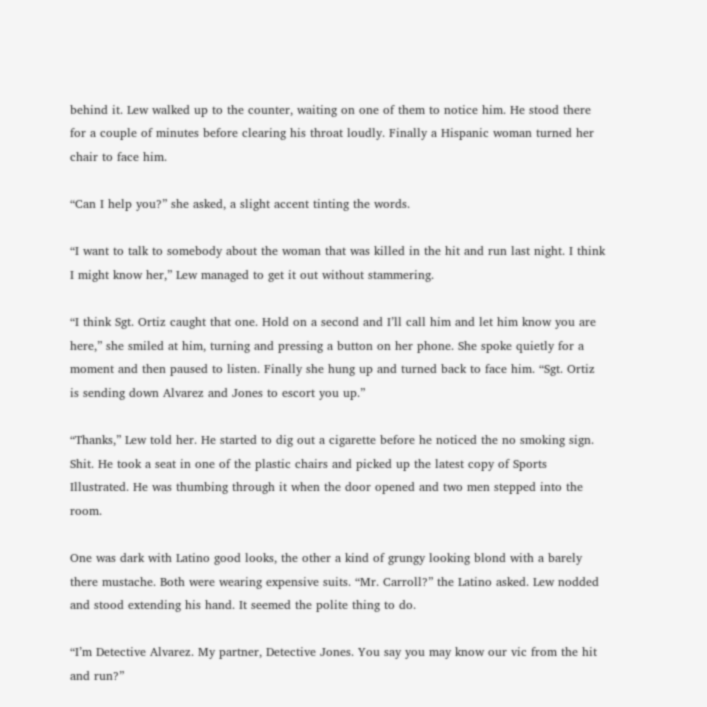behind it. Lew walked up to the counter, waiting on one of them to notice him. He stood there for a couple of minutes before clearing his throat loudly. Finally a Hispanic woman turned her chair to face him.

“Can I help you?” she asked, a slight accent tinting the words.

“I want to talk to somebody about the woman that was killed in the hit and run last night. I think I might know her,” Lew managed to get it out without stammering.

“I think Sgt. Ortiz caught that one. Hold on a second and I’ll call him and let him know you are here,” she smiled at him, turning and pressing a button on her phone. She spoke quietly for a moment and then paused to listen. Finally she hung up and turned back to face him. “Sgt. Ortiz is sending down Alvarez and Jones to escort you up.”

“Thanks,” Lew told her. He started to dig out a cigarette before he noticed the no smoking sign. Shit. He took a seat in one of the plastic chairs and picked up the latest copy of Sports Illustrated. He was thumbing through it when the door opened and two men stepped into the room.

One was dark with Latino good looks, the other a kind of grungy looking blond with a barely there mustache. Both were wearing expensive suits. “Mr. Carroll?” the Latino asked. Lew nodded and stood extending his hand. It seemed the polite thing to do.

“I’m Detective Alvarez. My partner, Detective Jones. You say you may know our vic from the hit and run?”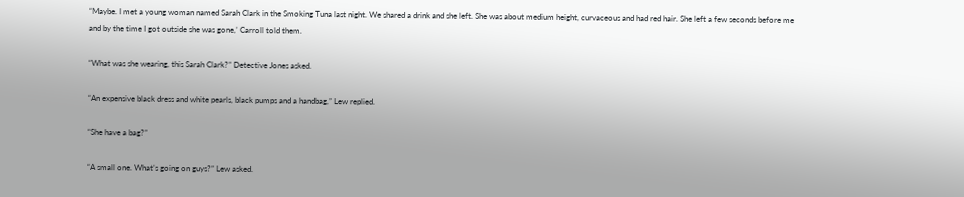“Maybe. I met a young woman named Sarah Clark in the Smoking Tuna last night. We shared a drink and she left. She was about medium height, curvaceous and had red hair. She left a few seconds before me and by the time I got outside she was gone,’ Carroll told them.

“What was she wearing, this Sarah Clark?” Detective Jones asked.

“An expensive black dress and white pearls, black pumps and a handbag,” Lew replied.

“She have a bag?”

“A small one. What’s going on guys?” Lew asked.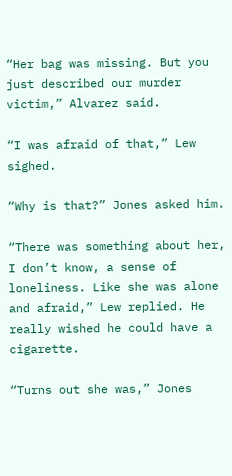“Her bag was missing. But you just described our murder victim,” Alvarez said.

“I was afraid of that,” Lew sighed.

“Why is that?” Jones asked him.

“There was something about her, I don’t know, a sense of loneliness. Like she was alone and afraid,” Lew replied. He really wished he could have a cigarette.

“Turns out she was,” Jones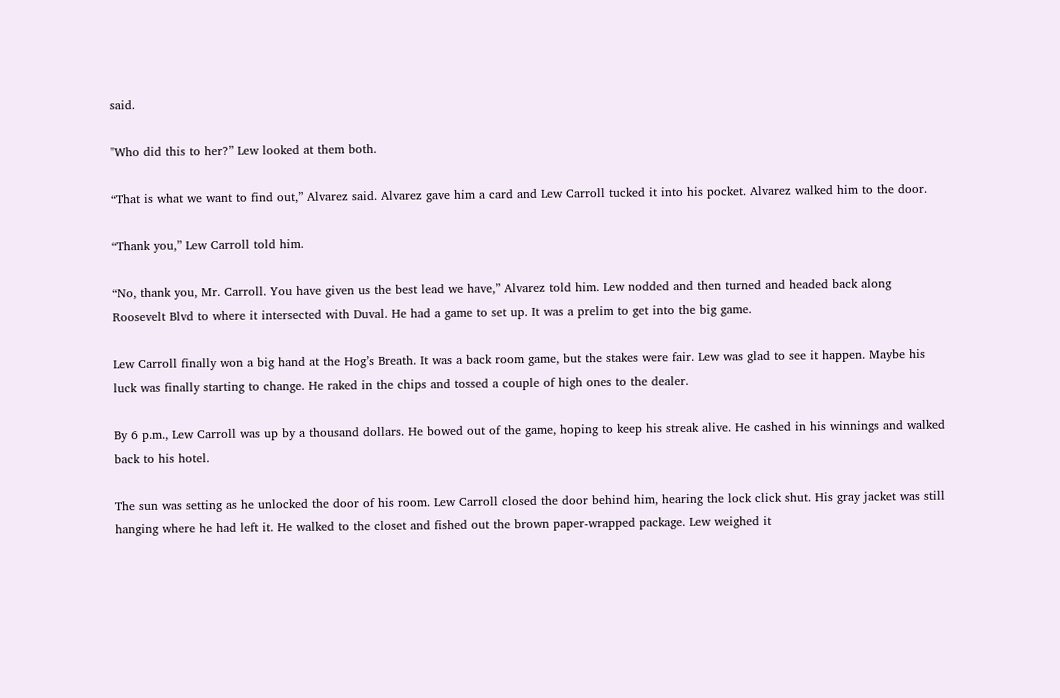said.

"Who did this to her?” Lew looked at them both.

“That is what we want to find out,” Alvarez said. Alvarez gave him a card and Lew Carroll tucked it into his pocket. Alvarez walked him to the door.

“Thank you,” Lew Carroll told him.

“No, thank you, Mr. Carroll. You have given us the best lead we have,” Alvarez told him. Lew nodded and then turned and headed back along Roosevelt Blvd to where it intersected with Duval. He had a game to set up. It was a prelim to get into the big game.

Lew Carroll finally won a big hand at the Hog’s Breath. It was a back room game, but the stakes were fair. Lew was glad to see it happen. Maybe his luck was finally starting to change. He raked in the chips and tossed a couple of high ones to the dealer.

By 6 p.m., Lew Carroll was up by a thousand dollars. He bowed out of the game, hoping to keep his streak alive. He cashed in his winnings and walked back to his hotel.

The sun was setting as he unlocked the door of his room. Lew Carroll closed the door behind him, hearing the lock click shut. His gray jacket was still hanging where he had left it. He walked to the closet and fished out the brown paper-wrapped package. Lew weighed it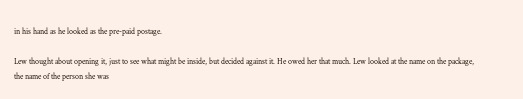in his hand as he looked as the pre-paid postage.

Lew thought about opening it, just to see what might be inside, but decided against it. He owed her that much. Lew looked at the name on the package, the name of the person she was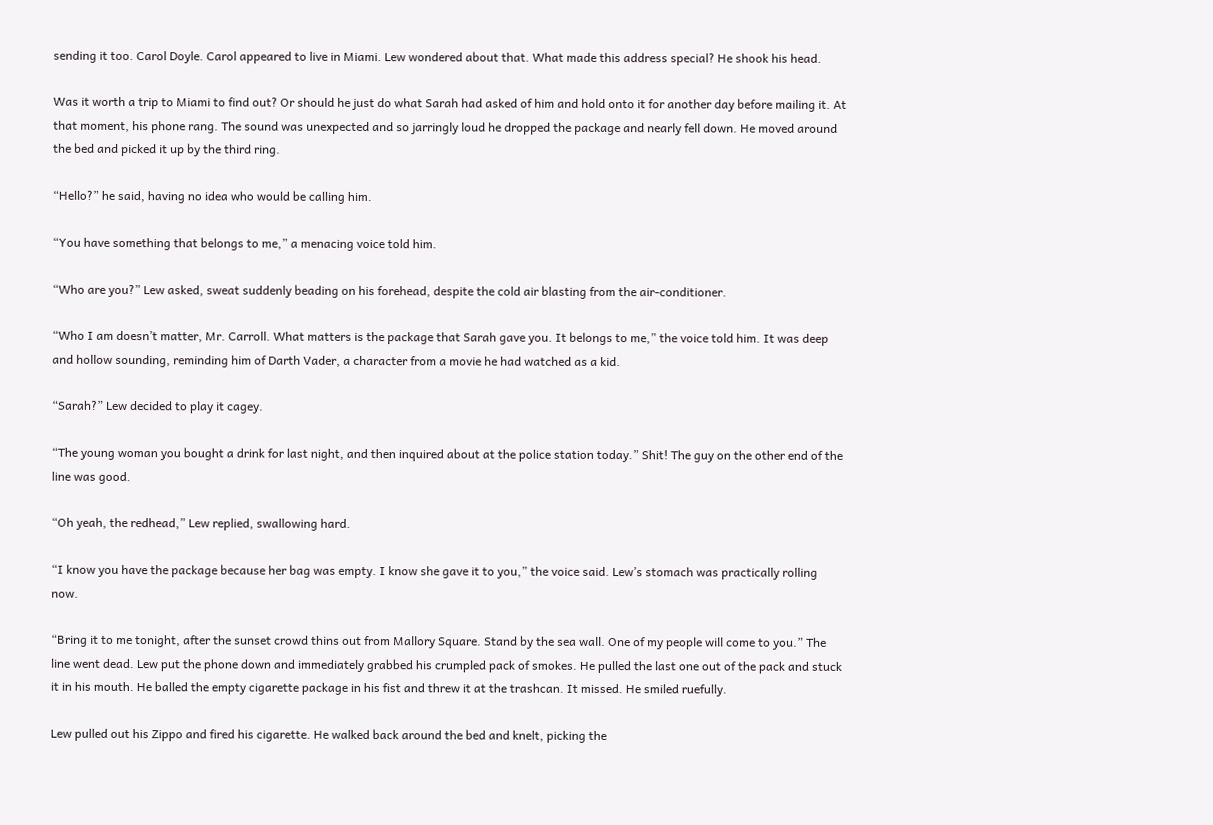sending it too. Carol Doyle. Carol appeared to live in Miami. Lew wondered about that. What made this address special? He shook his head.

Was it worth a trip to Miami to find out? Or should he just do what Sarah had asked of him and hold onto it for another day before mailing it. At that moment, his phone rang. The sound was unexpected and so jarringly loud he dropped the package and nearly fell down. He moved around the bed and picked it up by the third ring.

“Hello?” he said, having no idea who would be calling him.

“You have something that belongs to me,” a menacing voice told him.

“Who are you?” Lew asked, sweat suddenly beading on his forehead, despite the cold air blasting from the air-conditioner.

“Who I am doesn’t matter, Mr. Carroll. What matters is the package that Sarah gave you. It belongs to me,” the voice told him. It was deep and hollow sounding, reminding him of Darth Vader, a character from a movie he had watched as a kid.

“Sarah?” Lew decided to play it cagey.

“The young woman you bought a drink for last night, and then inquired about at the police station today.” Shit! The guy on the other end of the line was good.

“Oh yeah, the redhead,” Lew replied, swallowing hard.

“I know you have the package because her bag was empty. I know she gave it to you,” the voice said. Lew’s stomach was practically rolling now.

“Bring it to me tonight, after the sunset crowd thins out from Mallory Square. Stand by the sea wall. One of my people will come to you.” The line went dead. Lew put the phone down and immediately grabbed his crumpled pack of smokes. He pulled the last one out of the pack and stuck it in his mouth. He balled the empty cigarette package in his fist and threw it at the trashcan. It missed. He smiled ruefully.

Lew pulled out his Zippo and fired his cigarette. He walked back around the bed and knelt, picking the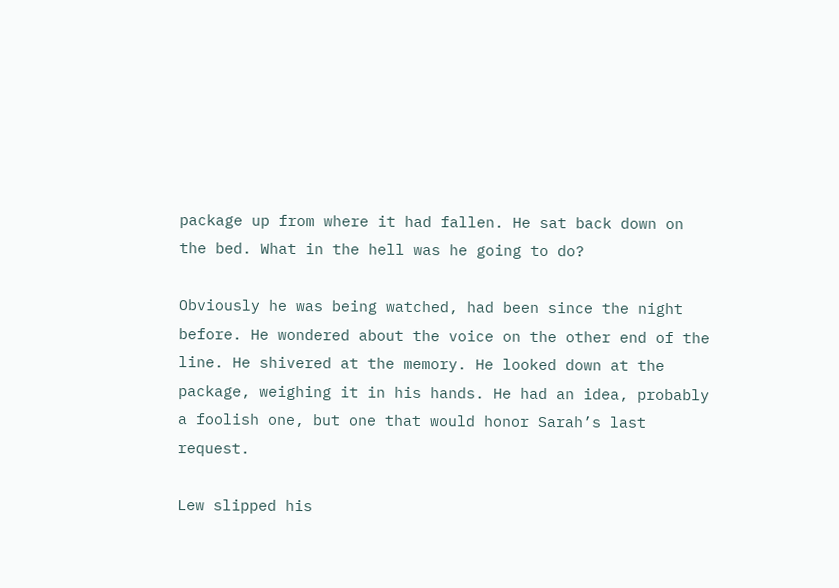package up from where it had fallen. He sat back down on the bed. What in the hell was he going to do?

Obviously he was being watched, had been since the night before. He wondered about the voice on the other end of the line. He shivered at the memory. He looked down at the package, weighing it in his hands. He had an idea, probably a foolish one, but one that would honor Sarah’s last request.

Lew slipped his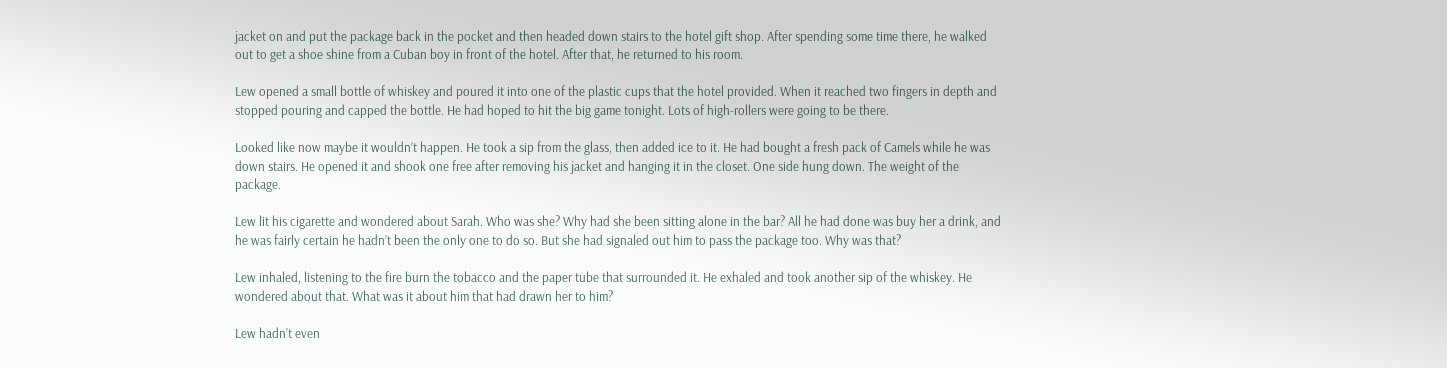jacket on and put the package back in the pocket and then headed down stairs to the hotel gift shop. After spending some time there, he walked out to get a shoe shine from a Cuban boy in front of the hotel. After that, he returned to his room.

Lew opened a small bottle of whiskey and poured it into one of the plastic cups that the hotel provided. When it reached two fingers in depth and stopped pouring and capped the bottle. He had hoped to hit the big game tonight. Lots of high-rollers were going to be there.

Looked like now maybe it wouldn’t happen. He took a sip from the glass, then added ice to it. He had bought a fresh pack of Camels while he was down stairs. He opened it and shook one free after removing his jacket and hanging it in the closet. One side hung down. The weight of the package.

Lew lit his cigarette and wondered about Sarah. Who was she? Why had she been sitting alone in the bar? All he had done was buy her a drink, and he was fairly certain he hadn’t been the only one to do so. But she had signaled out him to pass the package too. Why was that?

Lew inhaled, listening to the fire burn the tobacco and the paper tube that surrounded it. He exhaled and took another sip of the whiskey. He wondered about that. What was it about him that had drawn her to him?

Lew hadn’t even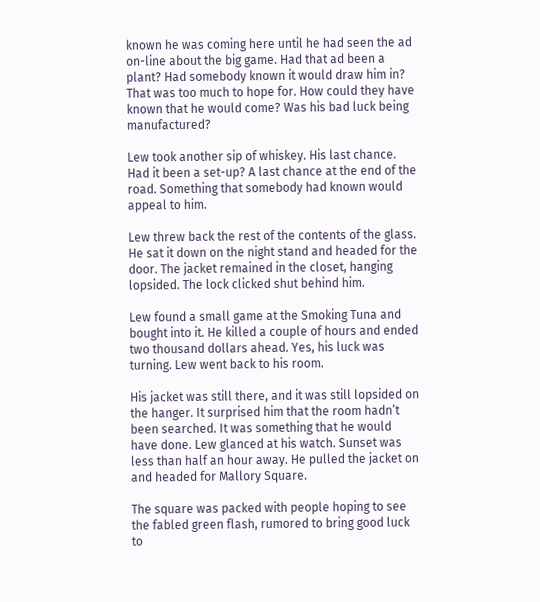known he was coming here until he had seen the ad on-line about the big game. Had that ad been a plant? Had somebody known it would draw him in? That was too much to hope for. How could they have known that he would come? Was his bad luck being manufactured?

Lew took another sip of whiskey. His last chance. Had it been a set-up? A last chance at the end of the road. Something that somebody had known would appeal to him.

Lew threw back the rest of the contents of the glass. He sat it down on the night stand and headed for the door. The jacket remained in the closet, hanging lopsided. The lock clicked shut behind him.

Lew found a small game at the Smoking Tuna and bought into it. He killed a couple of hours and ended two thousand dollars ahead. Yes, his luck was turning. Lew went back to his room.

His jacket was still there, and it was still lopsided on the hanger. It surprised him that the room hadn’t been searched. It was something that he would have done. Lew glanced at his watch. Sunset was less than half an hour away. He pulled the jacket on and headed for Mallory Square.

The square was packed with people hoping to see the fabled green flash, rumored to bring good luck to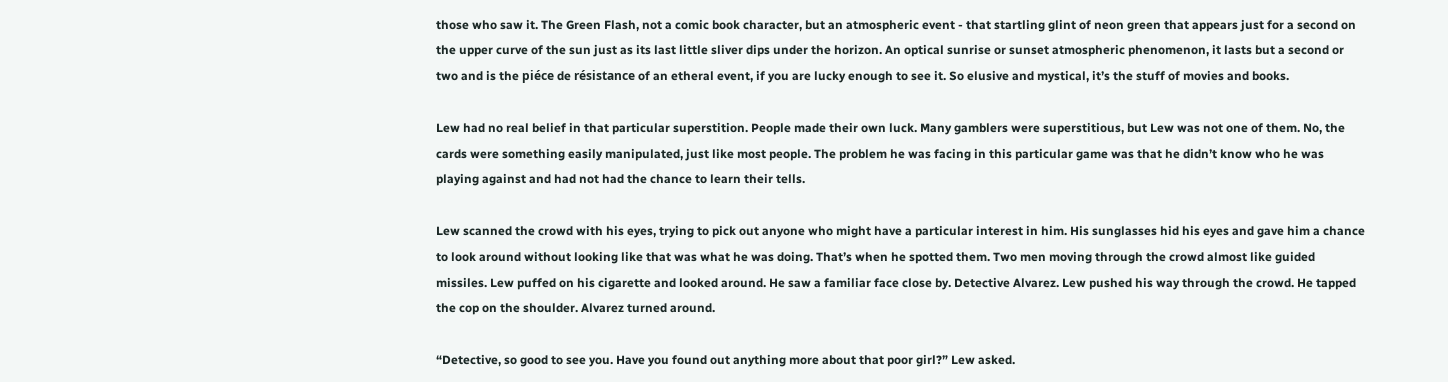those who saw it. The Green Flash, not a comic book character, but an atmospheric event - that startling glint of neon green that appears just for a second on the upper curve of the sun just as its last little sliver dips under the horizon. An optical sunrise or sunset atmospheric phenomenon, it lasts but a second or two and is the piéce de résistance of an etheral event, if you are lucky enough to see it. So elusive and mystical, it’s the stuff of movies and books.

Lew had no real belief in that particular superstition. People made their own luck. Many gamblers were superstitious, but Lew was not one of them. No, the cards were something easily manipulated, just like most people. The problem he was facing in this particular game was that he didn’t know who he was playing against and had not had the chance to learn their tells.

Lew scanned the crowd with his eyes, trying to pick out anyone who might have a particular interest in him. His sunglasses hid his eyes and gave him a chance to look around without looking like that was what he was doing. That’s when he spotted them. Two men moving through the crowd almost like guided missiles. Lew puffed on his cigarette and looked around. He saw a familiar face close by. Detective Alvarez. Lew pushed his way through the crowd. He tapped the cop on the shoulder. Alvarez turned around.

“Detective, so good to see you. Have you found out anything more about that poor girl?” Lew asked.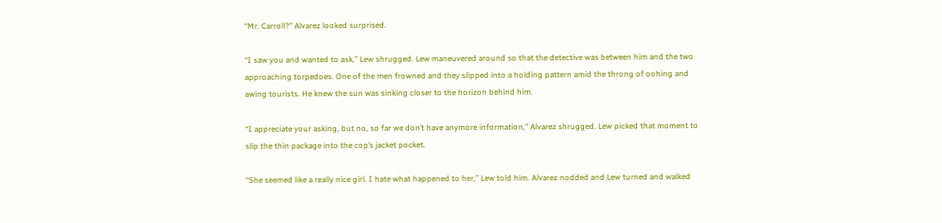“Mr. Carroll?” Alvarez looked surprised.

“I saw you and wanted to ask,” Lew shrugged. Lew maneuvered around so that the detective was between him and the two approaching torpedoes. One of the men frowned and they slipped into a holding pattern amid the throng of oohing and awing tourists. He knew the sun was sinking closer to the horizon behind him.

“I appreciate your asking, but no, so far we don’t have anymore information,” Alvarez shrugged. Lew picked that moment to slip the thin package into the cop’s jacket pocket.

“She seemed like a really nice girl. I hate what happened to her,” Lew told him. Alvarez nodded and Lew turned and walked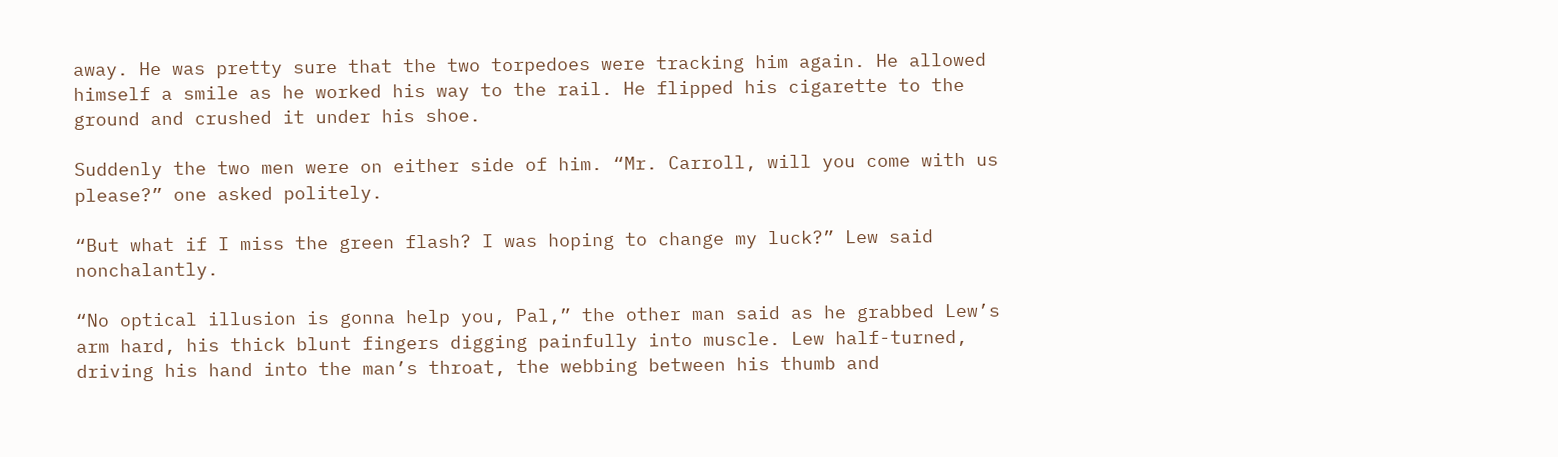away. He was pretty sure that the two torpedoes were tracking him again. He allowed himself a smile as he worked his way to the rail. He flipped his cigarette to the ground and crushed it under his shoe.

Suddenly the two men were on either side of him. “Mr. Carroll, will you come with us please?” one asked politely.

“But what if I miss the green flash? I was hoping to change my luck?” Lew said nonchalantly.

“No optical illusion is gonna help you, Pal,” the other man said as he grabbed Lew’s arm hard, his thick blunt fingers digging painfully into muscle. Lew half-turned, driving his hand into the man’s throat, the webbing between his thumb and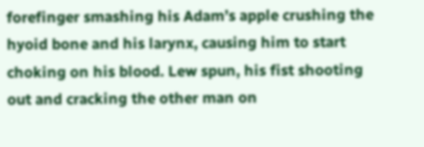forefinger smashing his Adam’s apple crushing the hyoid bone and his larynx, causing him to start choking on his blood. Lew spun, his fist shooting out and cracking the other man on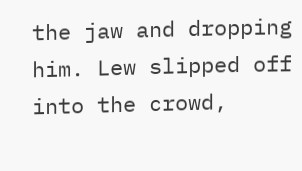the jaw and dropping him. Lew slipped off into the crowd,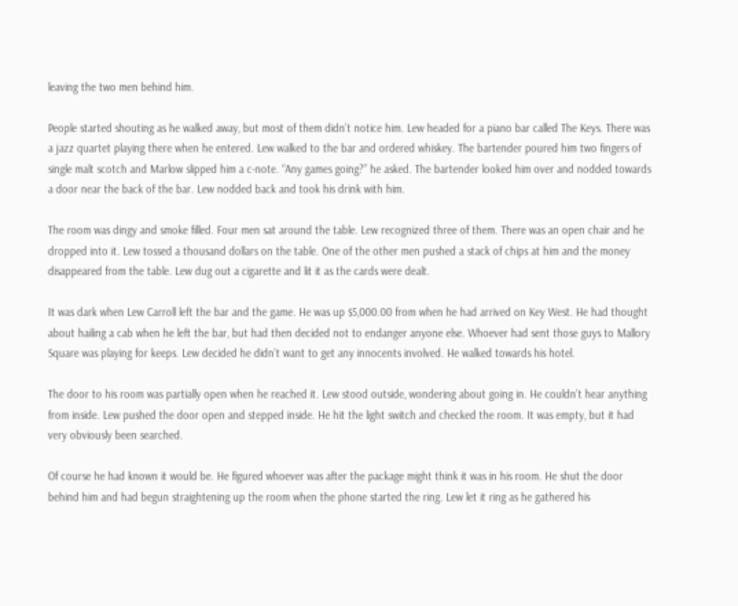leaving the two men behind him.

People started shouting as he walked away, but most of them didn’t notice him. Lew headed for a piano bar called The Keys. There was a jazz quartet playing there when he entered. Lew walked to the bar and ordered whiskey. The bartender poured him two fingers of single malt scotch and Marlow slipped him a c-note. “Any games going?” he asked. The bartender looked him over and nodded towards a door near the back of the bar. Lew nodded back and took his drink with him.

The room was dingy and smoke filled. Four men sat around the table. Lew recognized three of them. There was an open chair and he dropped into it. Lew tossed a thousand dollars on the table. One of the other men pushed a stack of chips at him and the money disappeared from the table. Lew dug out a cigarette and lit it as the cards were dealt.

It was dark when Lew Carroll left the bar and the game. He was up $5,000.00 from when he had arrived on Key West. He had thought about hailing a cab when he left the bar, but had then decided not to endanger anyone else. Whoever had sent those guys to Mallory Square was playing for keeps. Lew decided he didn’t want to get any innocents involved. He walked towards his hotel.

The door to his room was partially open when he reached it. Lew stood outside, wondering about going in. He couldn’t hear anything from inside. Lew pushed the door open and stepped inside. He hit the light switch and checked the room. It was empty, but it had very obviously been searched.

Of course he had known it would be. He figured whoever was after the package might think it was in his room. He shut the door behind him and had begun straightening up the room when the phone started the ring. Lew let it ring as he gathered his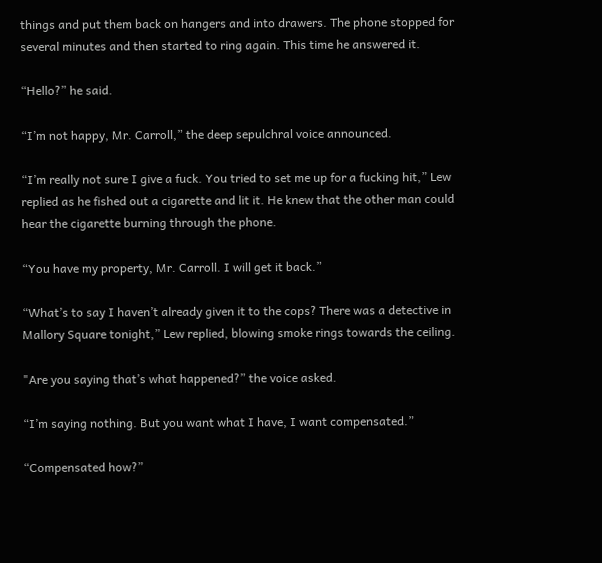things and put them back on hangers and into drawers. The phone stopped for several minutes and then started to ring again. This time he answered it.

“Hello?” he said.

“I’m not happy, Mr. Carroll,” the deep sepulchral voice announced.

“I’m really not sure I give a fuck. You tried to set me up for a fucking hit,” Lew replied as he fished out a cigarette and lit it. He knew that the other man could hear the cigarette burning through the phone.

“You have my property, Mr. Carroll. I will get it back.”

“What’s to say I haven’t already given it to the cops? There was a detective in Mallory Square tonight,” Lew replied, blowing smoke rings towards the ceiling.

"Are you saying that’s what happened?” the voice asked.

“I’m saying nothing. But you want what I have, I want compensated.”

“Compensated how?”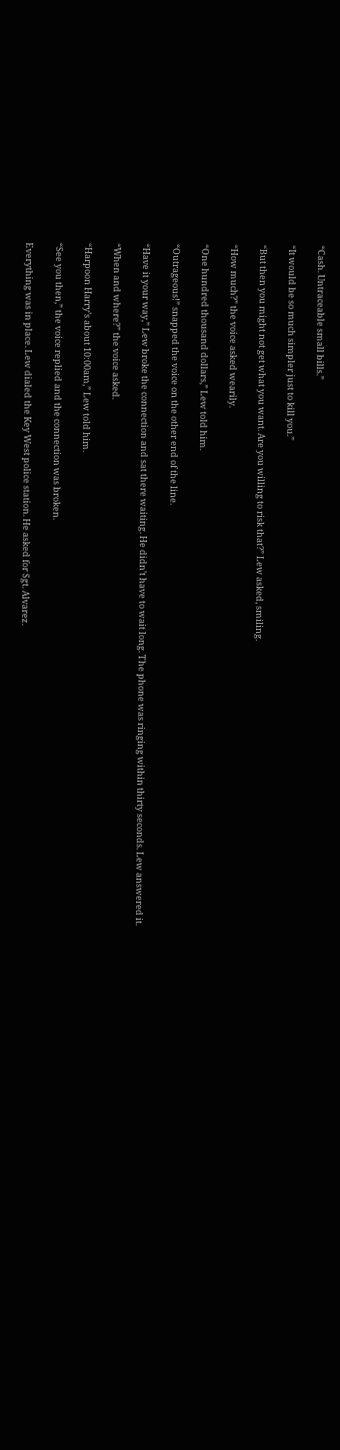“Cash. Untraceable small bills.”

“It would be so much simpler just to kill you.”

“But then you might not get what you want. Are you willing to risk that?” Lew asked, smiling.

“How much?” the voice asked wearily.

“One hundred thousand dollars,” Lew told him.

“Outrageous!” snapped the voice on the other end of the line.

“Have it your way,” Lew broke the connection and sat there waiting. He didn’t have to wait long. The phone was ringing within thirty seconds. Lew answered it.

“When and where?” the voice asked.

“Harpoon Harry’s about 10:00am,” Lew told him.

“See you then,” the voice replied and the connection was broken.

Everything was in place. Lew dialed the Key West police station. He asked for Sgt. Alvarez.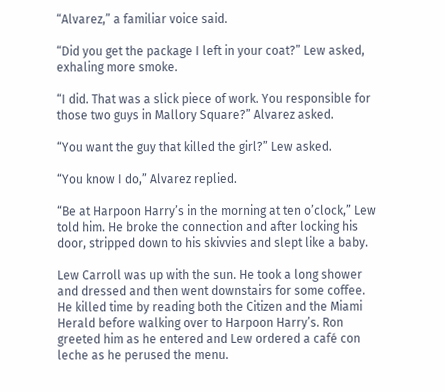“Alvarez,” a familiar voice said.

“Did you get the package I left in your coat?” Lew asked, exhaling more smoke.

“I did. That was a slick piece of work. You responsible for those two guys in Mallory Square?” Alvarez asked.

“You want the guy that killed the girl?” Lew asked.

“You know I do,” Alvarez replied.

“Be at Harpoon Harry’s in the morning at ten o’clock,” Lew told him. He broke the connection and after locking his door, stripped down to his skivvies and slept like a baby.

Lew Carroll was up with the sun. He took a long shower and dressed and then went downstairs for some coffee. He killed time by reading both the Citizen and the Miami Herald before walking over to Harpoon Harry’s. Ron greeted him as he entered and Lew ordered a café con leche as he perused the menu.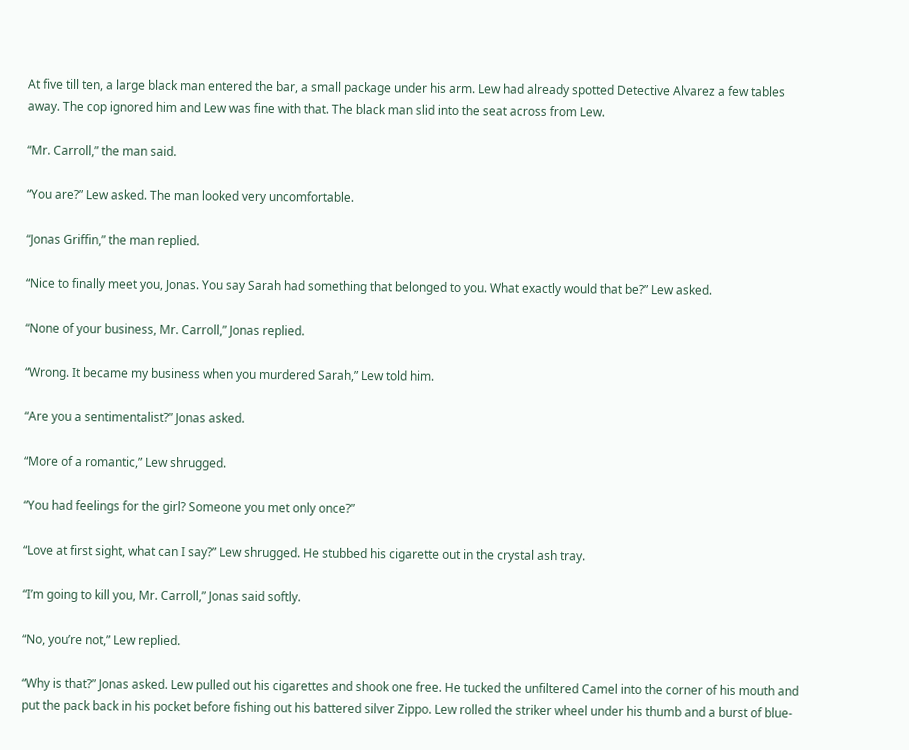At five till ten, a large black man entered the bar, a small package under his arm. Lew had already spotted Detective Alvarez a few tables away. The cop ignored him and Lew was fine with that. The black man slid into the seat across from Lew.

“Mr. Carroll,” the man said.

“You are?” Lew asked. The man looked very uncomfortable.

“Jonas Griffin,” the man replied.

“Nice to finally meet you, Jonas. You say Sarah had something that belonged to you. What exactly would that be?” Lew asked.

“None of your business, Mr. Carroll,” Jonas replied.

“Wrong. It became my business when you murdered Sarah,” Lew told him.

“Are you a sentimentalist?” Jonas asked.

“More of a romantic,” Lew shrugged.

“You had feelings for the girl? Someone you met only once?”

“Love at first sight, what can I say?” Lew shrugged. He stubbed his cigarette out in the crystal ash tray.

“I’m going to kill you, Mr. Carroll,” Jonas said softly.

“No, you’re not,” Lew replied.

“Why is that?” Jonas asked. Lew pulled out his cigarettes and shook one free. He tucked the unfiltered Camel into the corner of his mouth and put the pack back in his pocket before fishing out his battered silver Zippo. Lew rolled the striker wheel under his thumb and a burst of blue-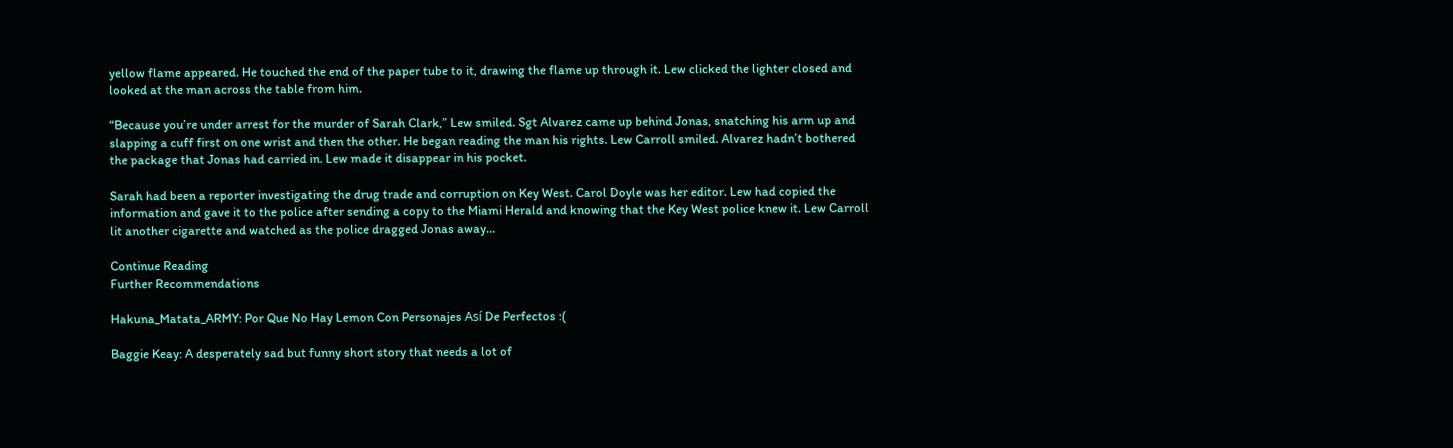yellow flame appeared. He touched the end of the paper tube to it, drawing the flame up through it. Lew clicked the lighter closed and looked at the man across the table from him.

“Because you’re under arrest for the murder of Sarah Clark,” Lew smiled. Sgt Alvarez came up behind Jonas, snatching his arm up and slapping a cuff first on one wrist and then the other. He began reading the man his rights. Lew Carroll smiled. Alvarez hadn’t bothered the package that Jonas had carried in. Lew made it disappear in his pocket.

Sarah had been a reporter investigating the drug trade and corruption on Key West. Carol Doyle was her editor. Lew had copied the information and gave it to the police after sending a copy to the Miami Herald and knowing that the Key West police knew it. Lew Carroll lit another cigarette and watched as the police dragged Jonas away…

Continue Reading
Further Recommendations

Hakuna_Matata_ARMY: Por Que No Hay Lemon Con Personajes Así De Perfectos :(

Baggie Keay: A desperately sad but funny short story that needs a lot of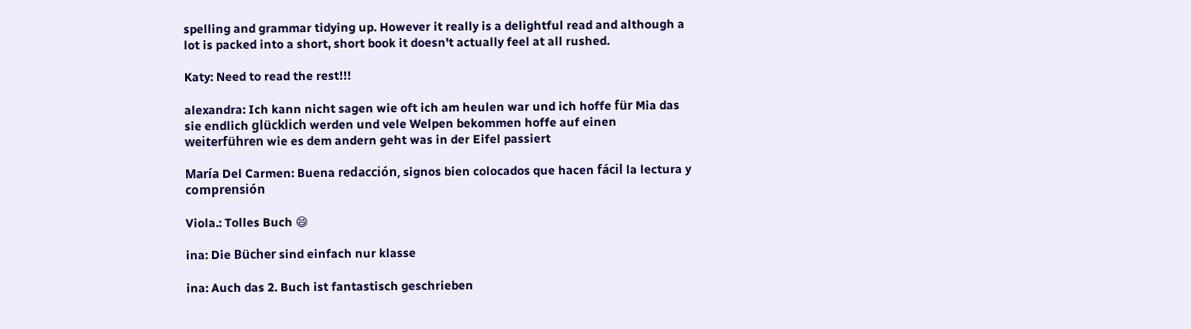spelling and grammar tidying up. However it really is a delightful read and although a lot is packed into a short, short book it doesn't actually feel at all rushed.

Katy: Need to read the rest!!!

alexandra: Ich kann nicht sagen wie oft ich am heulen war und ich hoffe für Mia das sie endlich glücklich werden und vele Welpen bekommen hoffe auf einen weiterführen wie es dem andern geht was in der Eifel passiert

María Del Carmen: Buena redacción, signos bien colocados que hacen fácil la lectura y comprensión

Viola.: Tolles Buch 😄

ina: Die Bücher sind einfach nur klasse

ina: Auch das 2. Buch ist fantastisch geschrieben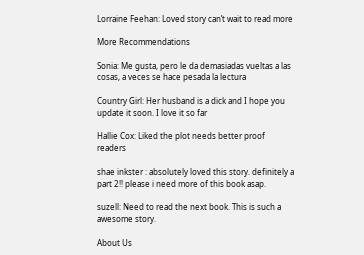Lorraine Feehan: Loved story can’t wait to read more

More Recommendations

Sonia: Me gusta, pero le da demasiadas vueltas a las cosas, a veces se hace pesada la lectura

Country Girl: Her husband is a dick and I hope you update it soon. I love it so far

Hallie Cox: Liked the plot needs better proof readers

shae inkster : absolutely loved this story. definitely a part 2!! please i need more of this book asap.

suzell: Need to read the next book. This is such a awesome story.

About Us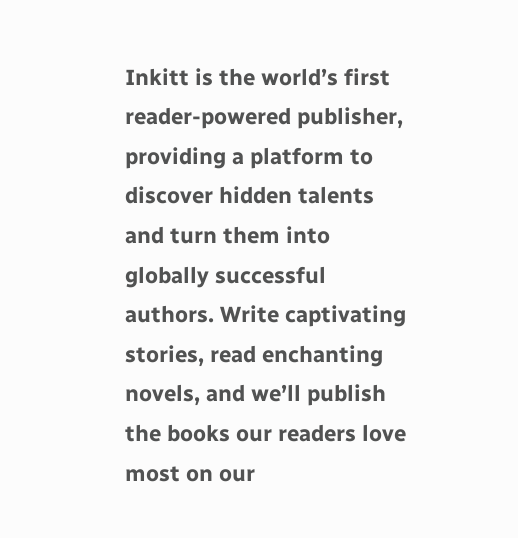Inkitt is the world’s first reader-powered publisher, providing a platform to discover hidden talents and turn them into globally successful authors. Write captivating stories, read enchanting novels, and we’ll publish the books our readers love most on our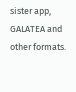sister app, GALATEA and other formats.